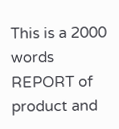This is a 2000 words REPORT of product and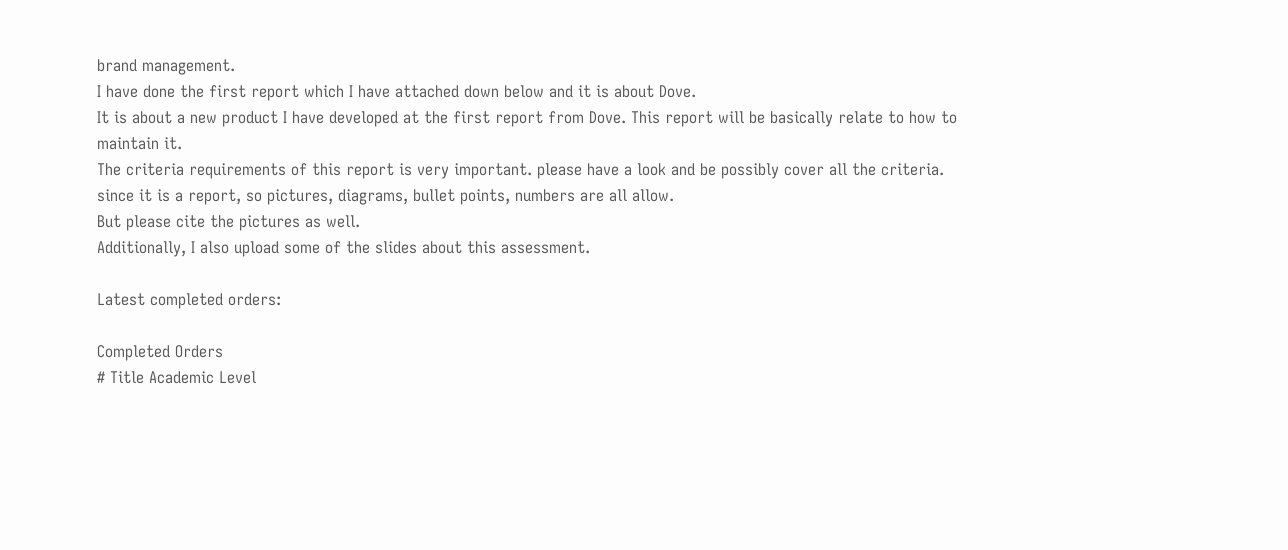brand management.
I have done the first report which I have attached down below and it is about Dove.
It is about a new product I have developed at the first report from Dove. This report will be basically relate to how to maintain it.
The criteria requirements of this report is very important. please have a look and be possibly cover all the criteria.
since it is a report, so pictures, diagrams, bullet points, numbers are all allow.
But please cite the pictures as well.
Additionally, I also upload some of the slides about this assessment.

Latest completed orders:

Completed Orders
# Title Academic Level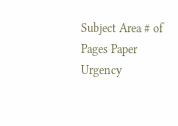Subject Area # of Pages Paper Urgency